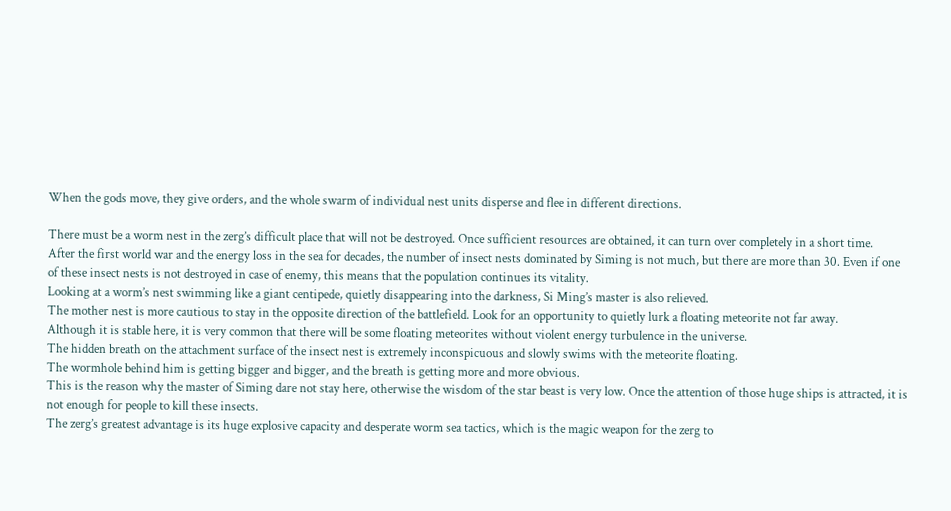When the gods move, they give orders, and the whole swarm of individual nest units disperse and flee in different directions.

There must be a worm nest in the zerg’s difficult place that will not be destroyed. Once sufficient resources are obtained, it can turn over completely in a short time.
After the first world war and the energy loss in the sea for decades, the number of insect nests dominated by Siming is not much, but there are more than 30. Even if one of these insect nests is not destroyed in case of enemy, this means that the population continues its vitality.
Looking at a worm’s nest swimming like a giant centipede, quietly disappearing into the darkness, Si Ming’s master is also relieved.
The mother nest is more cautious to stay in the opposite direction of the battlefield. Look for an opportunity to quietly lurk a floating meteorite not far away.
Although it is stable here, it is very common that there will be some floating meteorites without violent energy turbulence in the universe.
The hidden breath on the attachment surface of the insect nest is extremely inconspicuous and slowly swims with the meteorite floating.
The wormhole behind him is getting bigger and bigger, and the breath is getting more and more obvious.
This is the reason why the master of Siming dare not stay here, otherwise the wisdom of the star beast is very low. Once the attention of those huge ships is attracted, it is not enough for people to kill these insects.
The zerg’s greatest advantage is its huge explosive capacity and desperate worm sea tactics, which is the magic weapon for the zerg to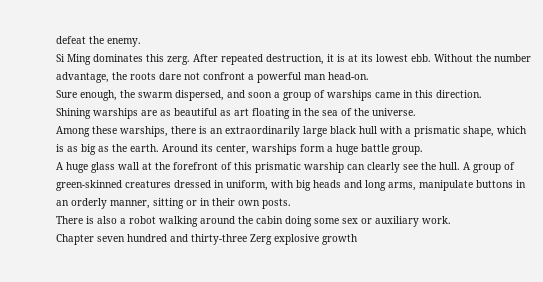defeat the enemy.
Si Ming dominates this zerg. After repeated destruction, it is at its lowest ebb. Without the number advantage, the roots dare not confront a powerful man head-on.
Sure enough, the swarm dispersed, and soon a group of warships came in this direction.
Shining warships are as beautiful as art floating in the sea of the universe.
Among these warships, there is an extraordinarily large black hull with a prismatic shape, which is as big as the earth. Around its center, warships form a huge battle group.
A huge glass wall at the forefront of this prismatic warship can clearly see the hull. A group of green-skinned creatures dressed in uniform, with big heads and long arms, manipulate buttons in an orderly manner, sitting or in their own posts.
There is also a robot walking around the cabin doing some sex or auxiliary work.
Chapter seven hundred and thirty-three Zerg explosive growth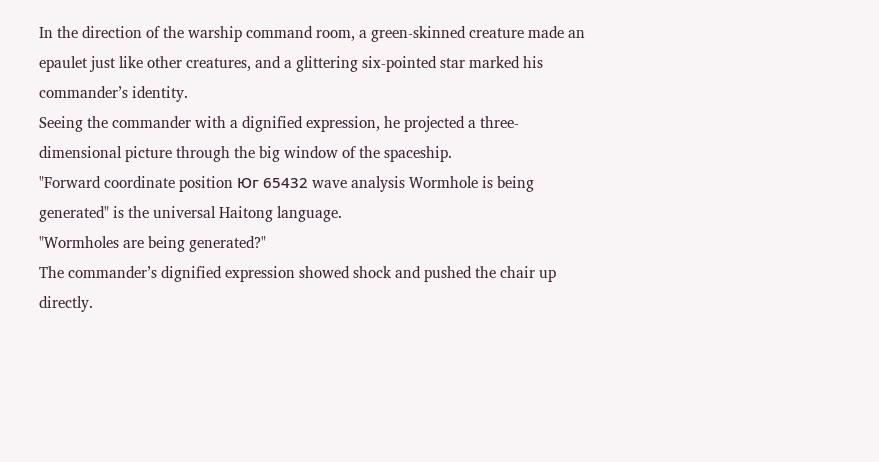In the direction of the warship command room, a green-skinned creature made an epaulet just like other creatures, and a glittering six-pointed star marked his commander’s identity.
Seeing the commander with a dignified expression, he projected a three-dimensional picture through the big window of the spaceship.
"Forward coordinate position Юг 65432 wave analysis Wormhole is being generated" is the universal Haitong language.
"Wormholes are being generated?"
The commander’s dignified expression showed shock and pushed the chair up directly.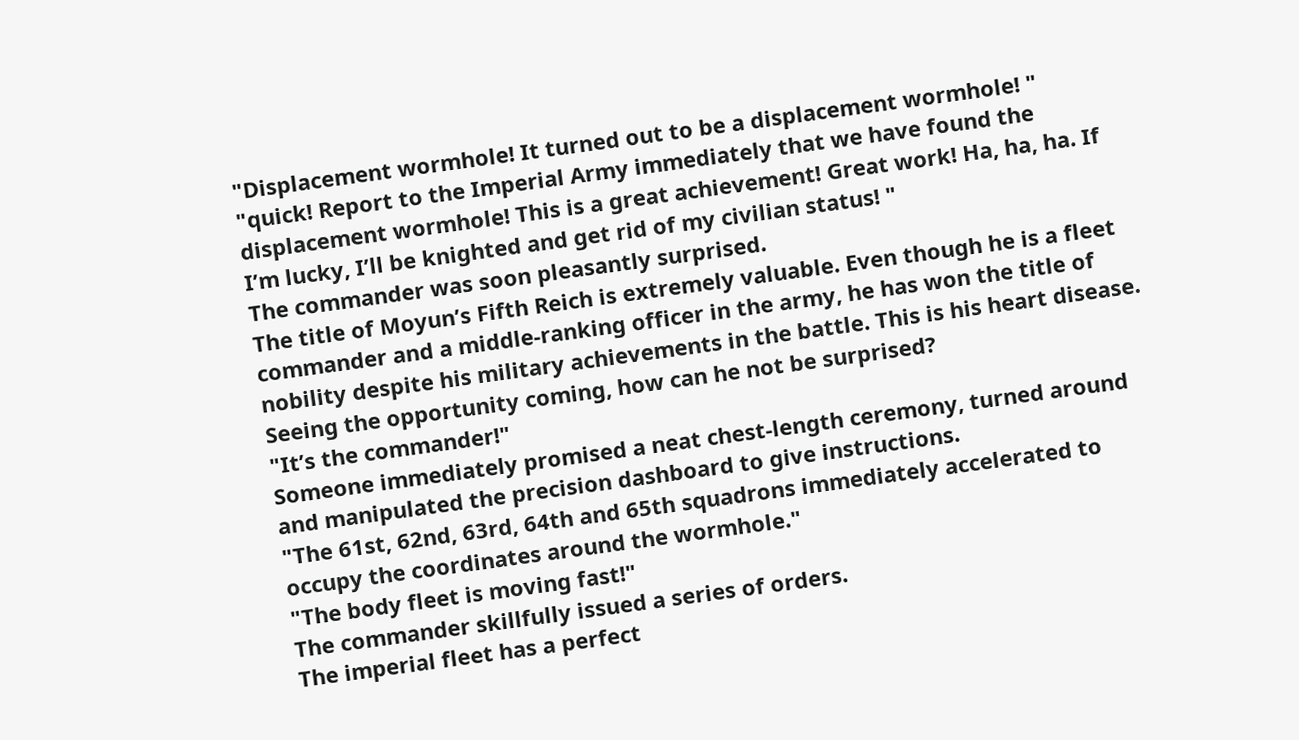"Displacement wormhole! It turned out to be a displacement wormhole! "
"quick! Report to the Imperial Army immediately that we have found the displacement wormhole! This is a great achievement! Great work! Ha, ha, ha. If I’m lucky, I’ll be knighted and get rid of my civilian status! "
The commander was soon pleasantly surprised.
The title of Moyun’s Fifth Reich is extremely valuable. Even though he is a fleet commander and a middle-ranking officer in the army, he has won the title of nobility despite his military achievements in the battle. This is his heart disease.
Seeing the opportunity coming, how can he not be surprised?
"It’s the commander!"
Someone immediately promised a neat chest-length ceremony, turned around and manipulated the precision dashboard to give instructions.
"The 61st, 62nd, 63rd, 64th and 65th squadrons immediately accelerated to occupy the coordinates around the wormhole."
"The body fleet is moving fast!"
The commander skillfully issued a series of orders.
The imperial fleet has a perfect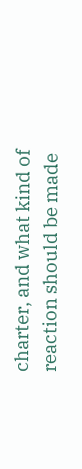charter, and what kind of reaction should be made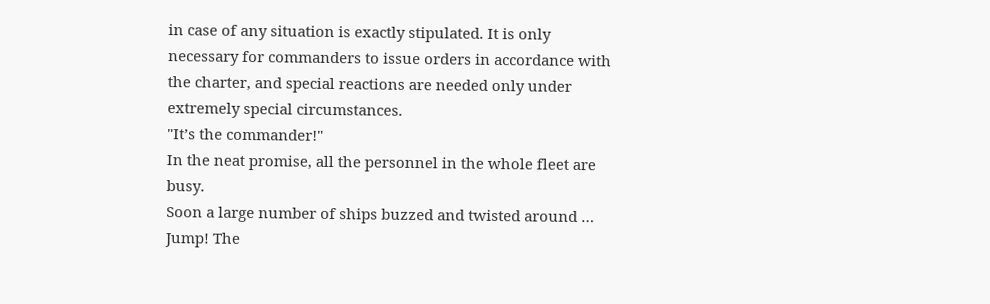in case of any situation is exactly stipulated. It is only necessary for commanders to issue orders in accordance with the charter, and special reactions are needed only under extremely special circumstances.
"It’s the commander!"
In the neat promise, all the personnel in the whole fleet are busy.
Soon a large number of ships buzzed and twisted around … Jump! The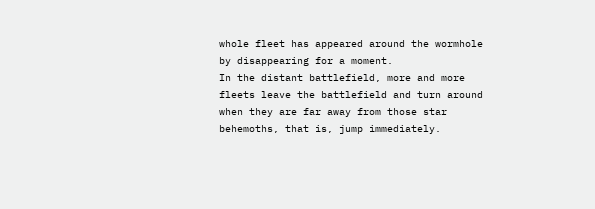whole fleet has appeared around the wormhole by disappearing for a moment.
In the distant battlefield, more and more fleets leave the battlefield and turn around when they are far away from those star behemoths, that is, jump immediately.